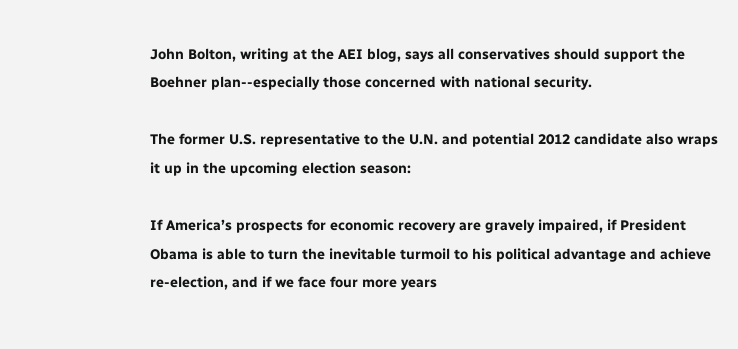John Bolton, writing at the AEI blog, says all conservatives should support the Boehner plan--especially those concerned with national security.

The former U.S. representative to the U.N. and potential 2012 candidate also wraps it up in the upcoming election season:

If America’s prospects for economic recovery are gravely impaired, if President Obama is able to turn the inevitable turmoil to his political advantage and achieve re-election, and if we face four more years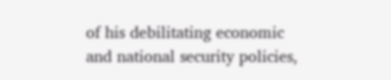of his debilitating economic and national security policies,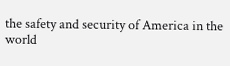the safety and security of America in the world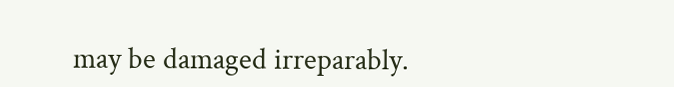may be damaged irreparably.